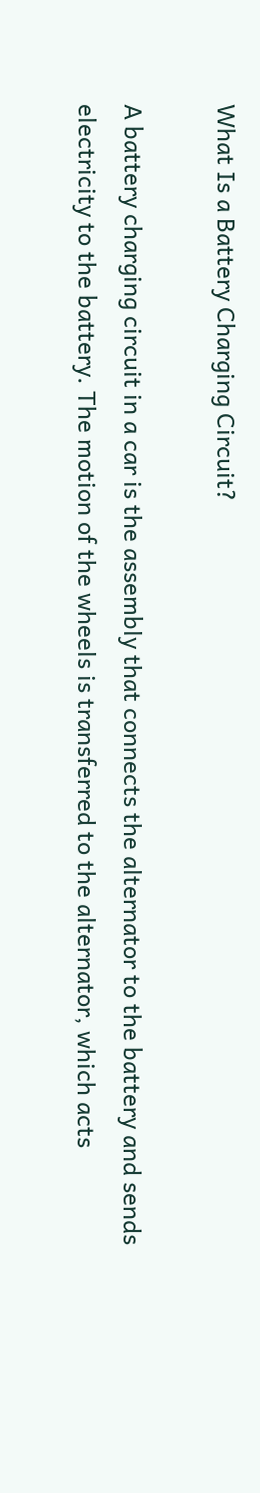What Is a Battery Charging Circuit?

A battery charging circuit in a car is the assembly that connects the alternator to the battery and sends electricity to the battery. The motion of the wheels is transferred to the alternator, which acts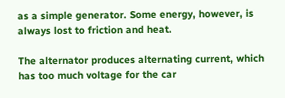as a simple generator. Some energy, however, is always lost to friction and heat.

The alternator produces alternating current, which has too much voltage for the car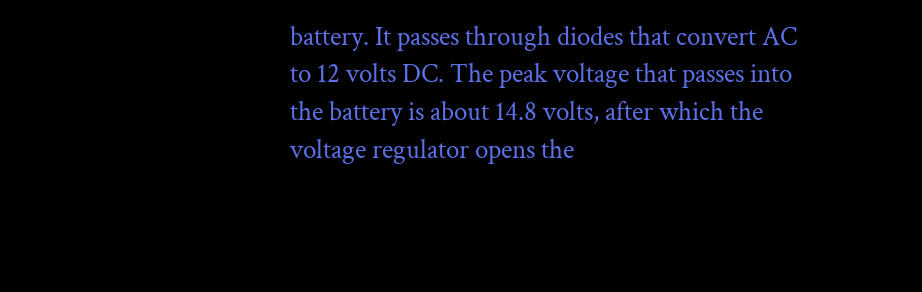battery. It passes through diodes that convert AC to 12 volts DC. The peak voltage that passes into the battery is about 14.8 volts, after which the voltage regulator opens the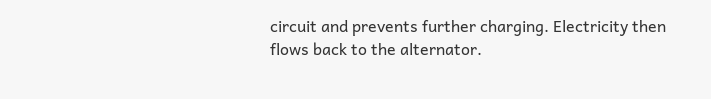circuit and prevents further charging. Electricity then flows back to the alternator.